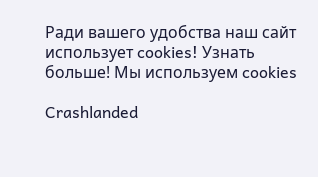Ради вашего удобства наш сайт использует cookies! Узнать больше! Мы используем cookies

Crashlanded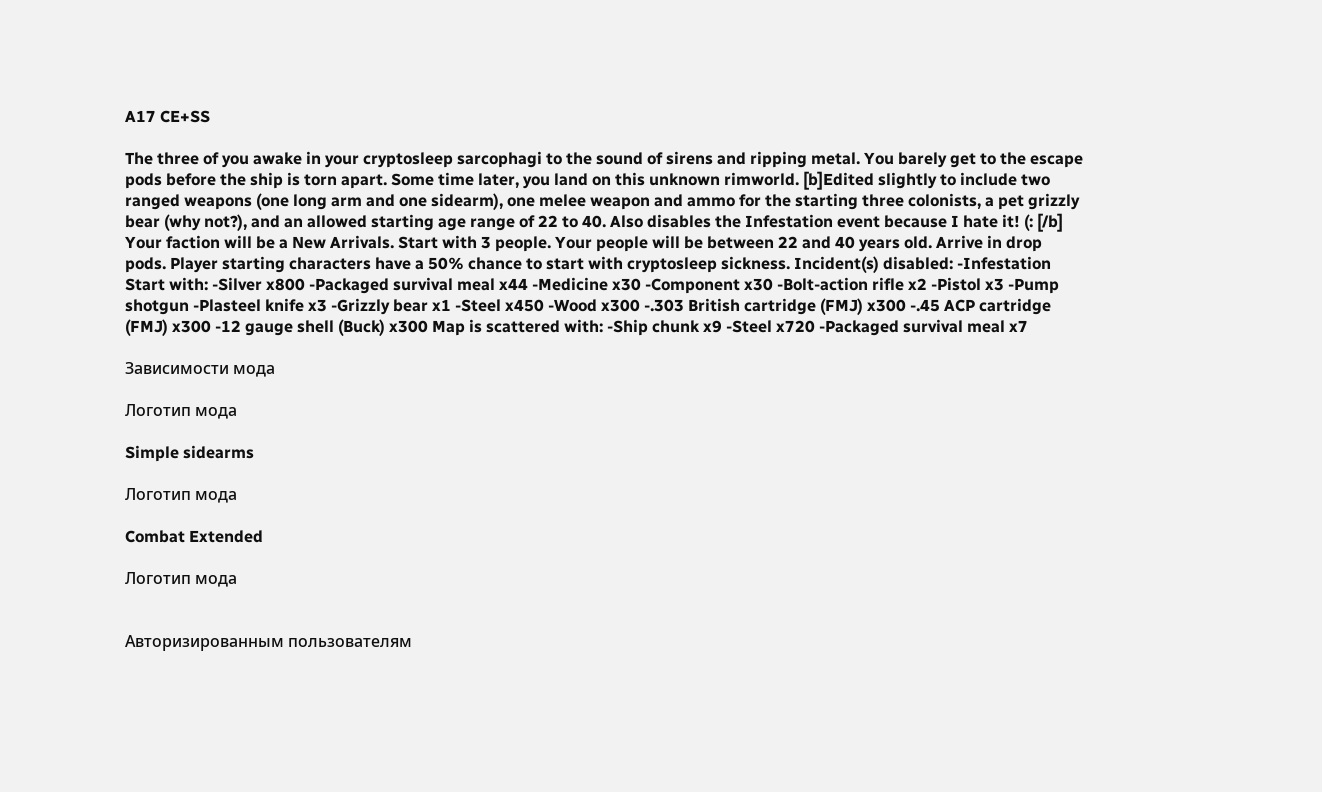A17 CE+SS

The three of you awake in your cryptosleep sarcophagi to the sound of sirens and ripping metal. You barely get to the escape pods before the ship is torn apart. Some time later, you land on this unknown rimworld. [b]Edited slightly to include two ranged weapons (one long arm and one sidearm), one melee weapon and ammo for the starting three colonists, a pet grizzly bear (why not?), and an allowed starting age range of 22 to 40. Also disables the Infestation event because I hate it! (: [/b] Your faction will be a New Arrivals. Start with 3 people. Your people will be between 22 and 40 years old. Arrive in drop pods. Player starting characters have a 50% chance to start with cryptosleep sickness. Incident(s) disabled: -Infestation Start with: -Silver x800 -Packaged survival meal x44 -Medicine x30 -Component x30 -Bolt-action rifle x2 -Pistol x3 -Pump shotgun -Plasteel knife x3 -Grizzly bear x1 -Steel x450 -Wood x300 -.303 British cartridge (FMJ) x300 -.45 ACP cartridge (FMJ) x300 -12 gauge shell (Buck) x300 Map is scattered with: -Ship chunk x9 -Steel x720 -Packaged survival meal x7

Зависимости мода

Логотип мода

Simple sidearms

Логотип мода

Combat Extended

Логотип мода


Авторизированным пользователям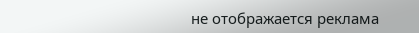не отображается реклама